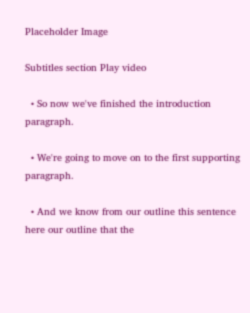Placeholder Image

Subtitles section Play video

  • So now we've finished the introduction paragraph.

  • We're going to move on to the first supporting paragraph.

  • And we know from our outline this sentence here our outline that the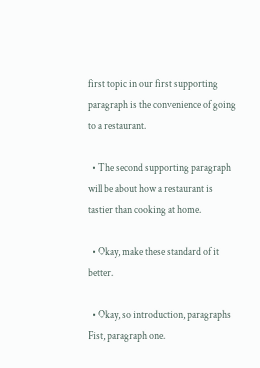first topic in our first supporting paragraph is the convenience of going to a restaurant.

  • The second supporting paragraph will be about how a restaurant is tastier than cooking at home.

  • Okay, make these standard of it better.

  • Okay, so introduction, paragraphs Fist, paragraph one.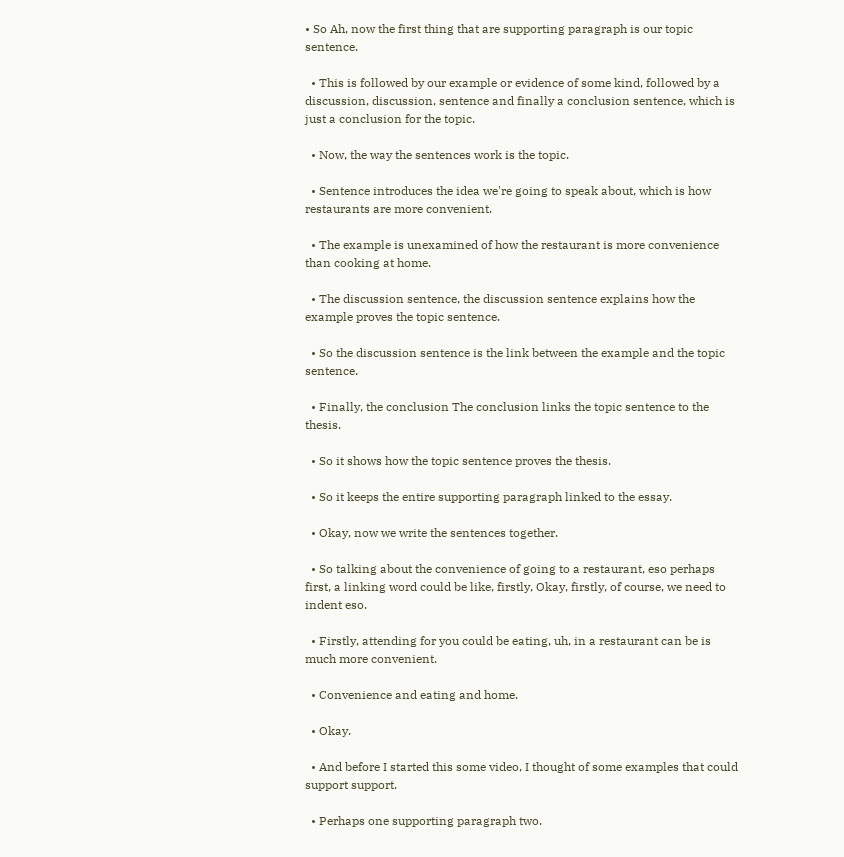• So Ah, now the first thing that are supporting paragraph is our topic sentence.

  • This is followed by our example or evidence of some kind, followed by a discussion, discussion, sentence and finally a conclusion sentence, which is just a conclusion for the topic.

  • Now, the way the sentences work is the topic.

  • Sentence introduces the idea we're going to speak about, which is how restaurants are more convenient.

  • The example is unexamined of how the restaurant is more convenience than cooking at home.

  • The discussion sentence, the discussion sentence explains how the example proves the topic sentence.

  • So the discussion sentence is the link between the example and the topic sentence.

  • Finally, the conclusion The conclusion links the topic sentence to the thesis.

  • So it shows how the topic sentence proves the thesis.

  • So it keeps the entire supporting paragraph linked to the essay.

  • Okay, now we write the sentences together.

  • So talking about the convenience of going to a restaurant, eso perhaps first, a linking word could be like, firstly, Okay, firstly, of course, we need to indent eso.

  • Firstly, attending for you could be eating, uh, in a restaurant can be is much more convenient.

  • Convenience and eating and home.

  • Okay.

  • And before I started this some video, I thought of some examples that could support support.

  • Perhaps one supporting paragraph two.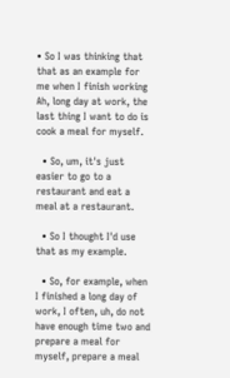• So I was thinking that that as an example for me when I finish working Ah, long day at work, the last thing I want to do is cook a meal for myself.

  • So, um, it's just easier to go to a restaurant and eat a meal at a restaurant.

  • So I thought I'd use that as my example.

  • So, for example, when I finished a long day of work, I often, uh, do not have enough time two and prepare a meal for myself, prepare a meal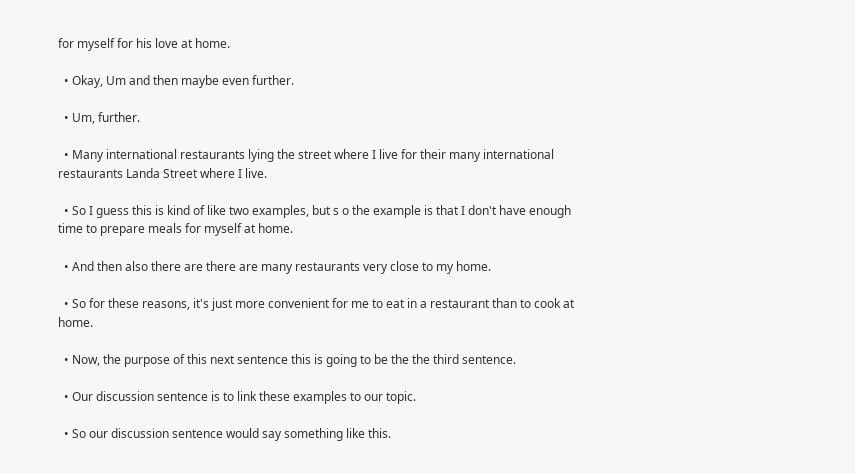for myself for his love at home.

  • Okay, Um and then maybe even further.

  • Um, further.

  • Many international restaurants lying the street where I live for their many international restaurants Landa Street where I live.

  • So I guess this is kind of like two examples, but s o the example is that I don't have enough time to prepare meals for myself at home.

  • And then also there are there are many restaurants very close to my home.

  • So for these reasons, it's just more convenient for me to eat in a restaurant than to cook at home.

  • Now, the purpose of this next sentence this is going to be the the third sentence.

  • Our discussion sentence is to link these examples to our topic.

  • So our discussion sentence would say something like this.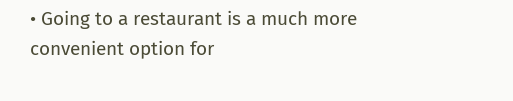• Going to a restaurant is a much more convenient option for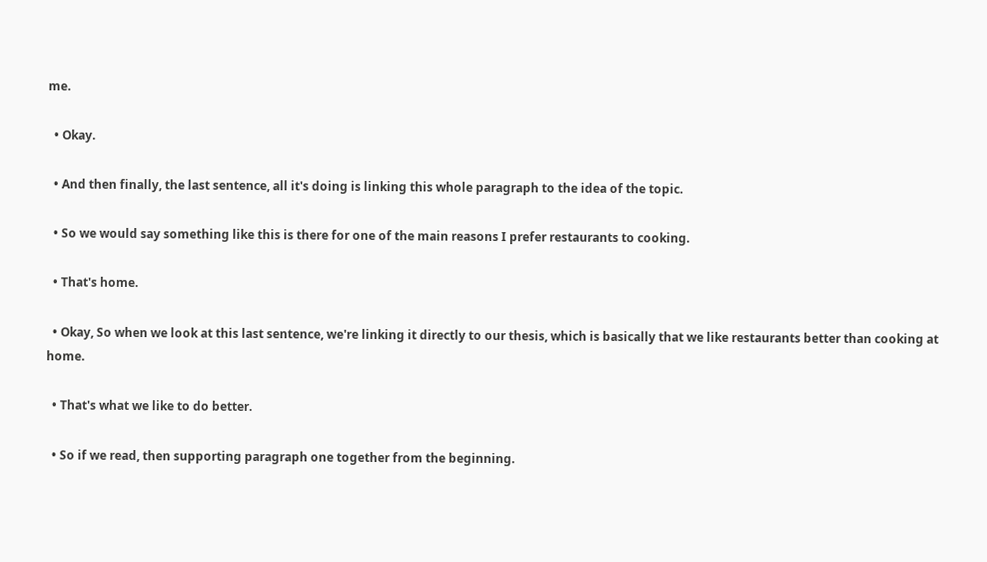me.

  • Okay.

  • And then finally, the last sentence, all it's doing is linking this whole paragraph to the idea of the topic.

  • So we would say something like this is there for one of the main reasons I prefer restaurants to cooking.

  • That's home.

  • Okay, So when we look at this last sentence, we're linking it directly to our thesis, which is basically that we like restaurants better than cooking at home.

  • That's what we like to do better.

  • So if we read, then supporting paragraph one together from the beginning.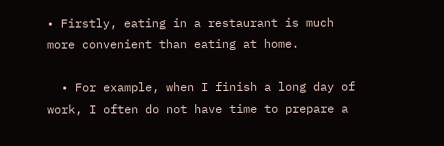• Firstly, eating in a restaurant is much more convenient than eating at home.

  • For example, when I finish a long day of work, I often do not have time to prepare a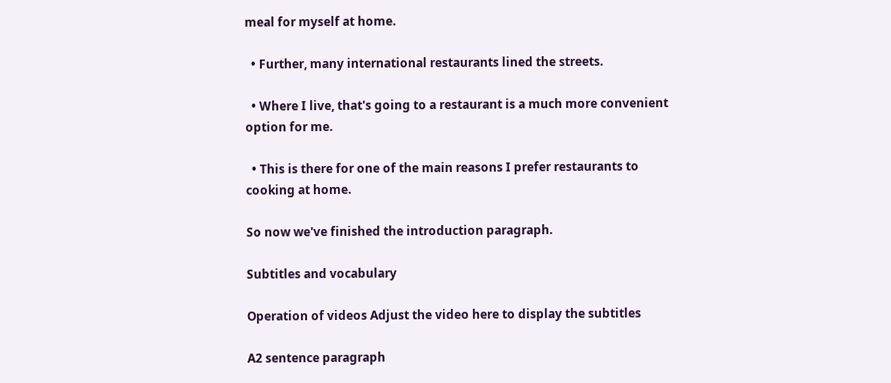meal for myself at home.

  • Further, many international restaurants lined the streets.

  • Where I live, that's going to a restaurant is a much more convenient option for me.

  • This is there for one of the main reasons I prefer restaurants to cooking at home.

So now we've finished the introduction paragraph.

Subtitles and vocabulary

Operation of videos Adjust the video here to display the subtitles

A2 sentence paragraph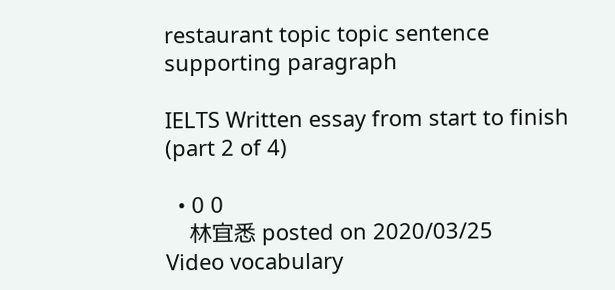restaurant topic topic sentence supporting paragraph

IELTS Written essay from start to finish (part 2 of 4)

  • 0 0
    林宜悉 posted on 2020/03/25
Video vocabulary